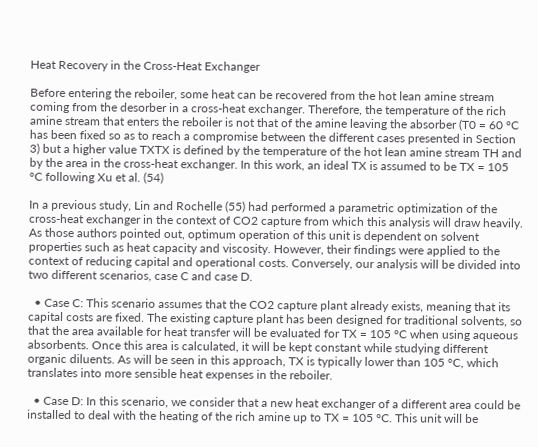Heat Recovery in the Cross-Heat Exchanger

Before entering the reboiler, some heat can be recovered from the hot lean amine stream coming from the desorber in a cross-heat exchanger. Therefore, the temperature of the rich amine stream that enters the reboiler is not that of the amine leaving the absorber (T0 = 60 °C has been fixed so as to reach a compromise between the different cases presented in Section 3) but a higher value TXTX is defined by the temperature of the hot lean amine stream TH and by the area in the cross-heat exchanger. In this work, an ideal TX is assumed to be TX = 105 °C following Xu et al. (54)

In a previous study, Lin and Rochelle (55) had performed a parametric optimization of the cross-heat exchanger in the context of CO2 capture from which this analysis will draw heavily. As those authors pointed out, optimum operation of this unit is dependent on solvent properties such as heat capacity and viscosity. However, their findings were applied to the context of reducing capital and operational costs. Conversely, our analysis will be divided into two different scenarios, case C and case D.

  • Case C: This scenario assumes that the CO2 capture plant already exists, meaning that its capital costs are fixed. The existing capture plant has been designed for traditional solvents, so that the area available for heat transfer will be evaluated for TX = 105 °C when using aqueous absorbents. Once this area is calculated, it will be kept constant while studying different organic diluents. As will be seen in this approach, TX is typically lower than 105 °C, which translates into more sensible heat expenses in the reboiler.

  • Case D: In this scenario, we consider that a new heat exchanger of a different area could be installed to deal with the heating of the rich amine up to TX = 105 °C. This unit will be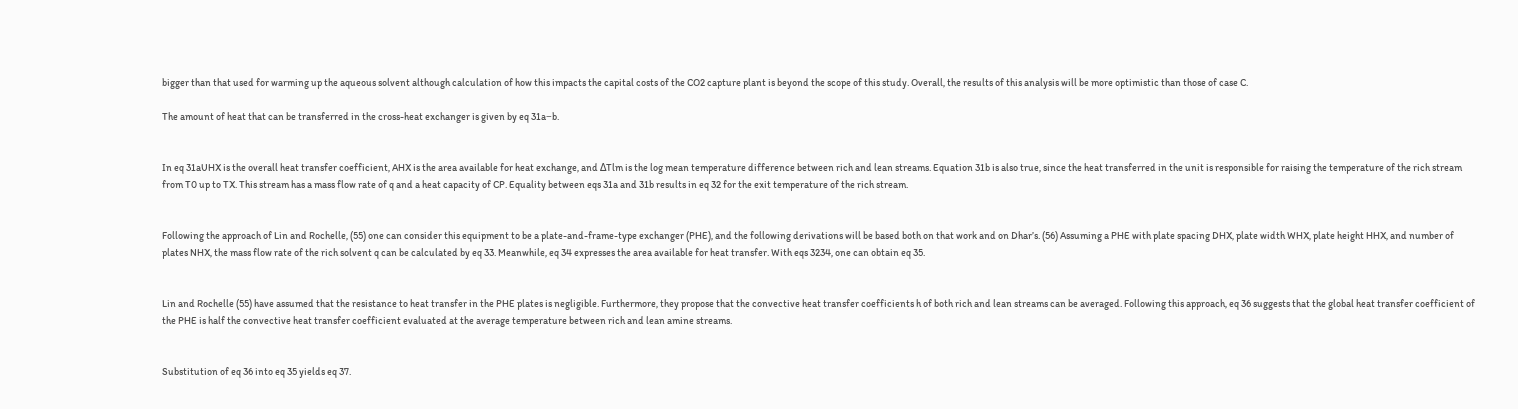bigger than that used for warming up the aqueous solvent although calculation of how this impacts the capital costs of the CO2 capture plant is beyond the scope of this study. Overall, the results of this analysis will be more optimistic than those of case C.

The amount of heat that can be transferred in the cross-heat exchanger is given by eq 31a−b.


In eq 31aUHX is the overall heat transfer coefficient, AHX is the area available for heat exchange, and ΔTlm is the log mean temperature difference between rich and lean streams. Equation 31b is also true, since the heat transferred in the unit is responsible for raising the temperature of the rich stream from T0 up to TX. This stream has a mass flow rate of q and a heat capacity of CP. Equality between eqs 31a and 31b results in eq 32 for the exit temperature of the rich stream.


Following the approach of Lin and Rochelle, (55) one can consider this equipment to be a plate-and-frame-type exchanger (PHE), and the following derivations will be based both on that work and on Dhar’s. (56) Assuming a PHE with plate spacing DHX, plate width WHX, plate height HHX, and number of plates NHX, the mass flow rate of the rich solvent q can be calculated by eq 33. Meanwhile, eq 34 expresses the area available for heat transfer. With eqs 3234, one can obtain eq 35.


Lin and Rochelle (55) have assumed that the resistance to heat transfer in the PHE plates is negligible. Furthermore, they propose that the convective heat transfer coefficients h of both rich and lean streams can be averaged. Following this approach, eq 36 suggests that the global heat transfer coefficient of the PHE is half the convective heat transfer coefficient evaluated at the average temperature between rich and lean amine streams.


Substitution of eq 36 into eq 35 yields eq 37.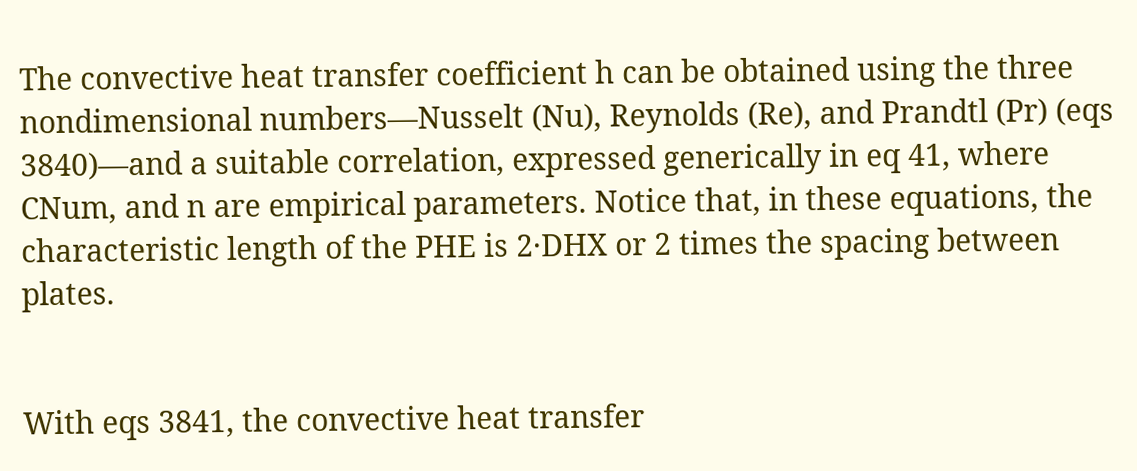The convective heat transfer coefficient h can be obtained using the three nondimensional numbers—Nusselt (Nu), Reynolds (Re), and Prandtl (Pr) (eqs 3840)—and a suitable correlation, expressed generically in eq 41, where CNum, and n are empirical parameters. Notice that, in these equations, the characteristic length of the PHE is 2·DHX or 2 times the spacing between plates.


With eqs 3841, the convective heat transfer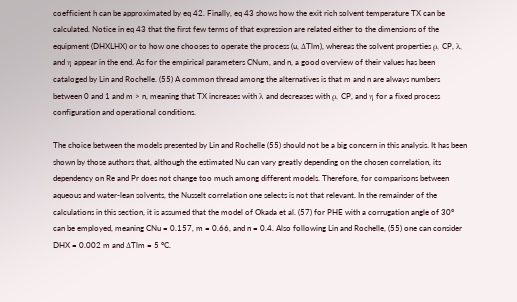coefficient h can be approximated by eq 42. Finally, eq 43 shows how the exit rich solvent temperature TX can be calculated. Notice in eq 43 that the first few terms of that expression are related either to the dimensions of the equipment (DHXLHX) or to how one chooses to operate the process (u, ΔTlm), whereas the solvent properties ρ, CP, λ, and η appear in the end. As for the empirical parameters CNum, and n, a good overview of their values has been cataloged by Lin and Rochelle. (55) A common thread among the alternatives is that m and n are always numbers between 0 and 1 and m > n, meaning that TX increases with λ and decreases with ρ, CP, and η for a fixed process configuration and operational conditions.

The choice between the models presented by Lin and Rochelle (55) should not be a big concern in this analysis. It has been shown by those authors that, although the estimated Nu can vary greatly depending on the chosen correlation, its dependency on Re and Pr does not change too much among different models. Therefore, for comparisons between aqueous and water-lean solvents, the Nusselt correlation one selects is not that relevant. In the remainder of the calculations in this section, it is assumed that the model of Okada et al. (57) for PHE with a corrugation angle of 30° can be employed, meaning CNu = 0.157, m = 0.66, and n = 0.4. Also following Lin and Rochelle, (55) one can consider DHX = 0.002 m and ΔTlm = 5 °C.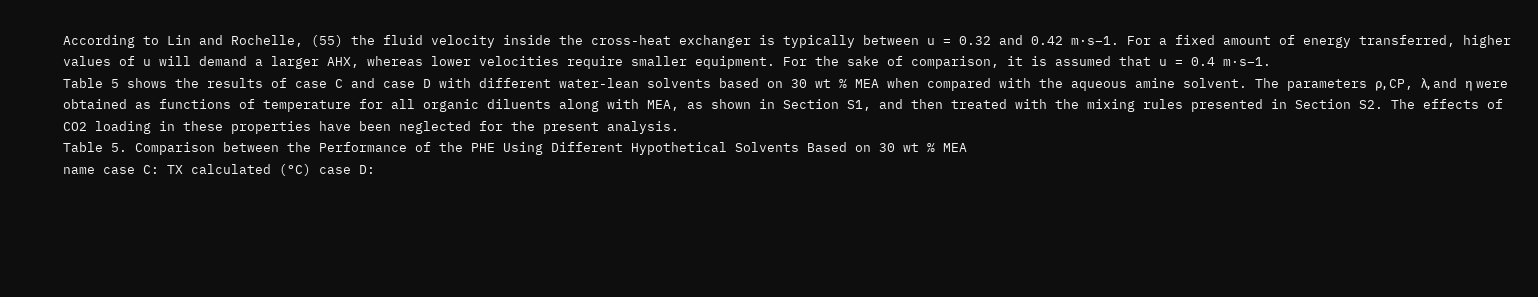According to Lin and Rochelle, (55) the fluid velocity inside the cross-heat exchanger is typically between u = 0.32 and 0.42 m·s–1. For a fixed amount of energy transferred, higher values of u will demand a larger AHX, whereas lower velocities require smaller equipment. For the sake of comparison, it is assumed that u = 0.4 m·s–1.
Table 5 shows the results of case C and case D with different water-lean solvents based on 30 wt % MEA when compared with the aqueous amine solvent. The parameters ρ, CP, λ, and η were obtained as functions of temperature for all organic diluents along with MEA, as shown in Section S1, and then treated with the mixing rules presented in Section S2. The effects of CO2 loading in these properties have been neglected for the present analysis.
Table 5. Comparison between the Performance of the PHE Using Different Hypothetical Solvents Based on 30 wt % MEA
name case C: TX calculated (°C) case D: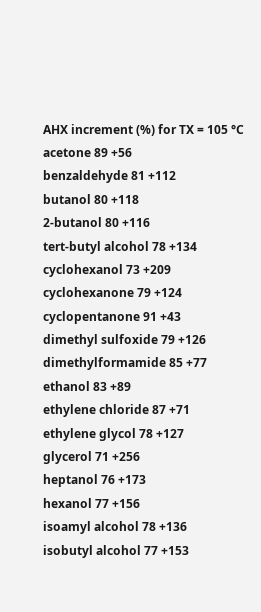AHX increment (%) for TX = 105 °C
acetone 89 +56
benzaldehyde 81 +112
butanol 80 +118
2-butanol 80 +116
tert-butyl alcohol 78 +134
cyclohexanol 73 +209
cyclohexanone 79 +124
cyclopentanone 91 +43
dimethyl sulfoxide 79 +126
dimethylformamide 85 +77
ethanol 83 +89
ethylene chloride 87 +71
ethylene glycol 78 +127
glycerol 71 +256
heptanol 76 +173
hexanol 77 +156
isoamyl alcohol 78 +136
isobutyl alcohol 77 +153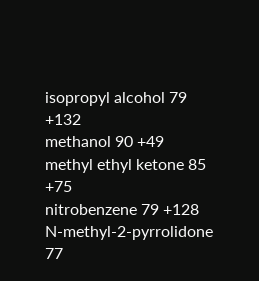isopropyl alcohol 79 +132
methanol 90 +49
methyl ethyl ketone 85 +75
nitrobenzene 79 +128
N-methyl-2-pyrrolidone 77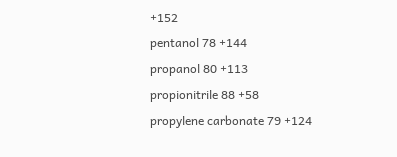+152
pentanol 78 +144
propanol 80 +113
propionitrile 88 +58
propylene carbonate 79 +124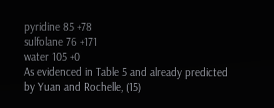pyridine 85 +78
sulfolane 76 +171
water 105 +0
As evidenced in Table 5 and already predicted by Yuan and Rochelle, (15)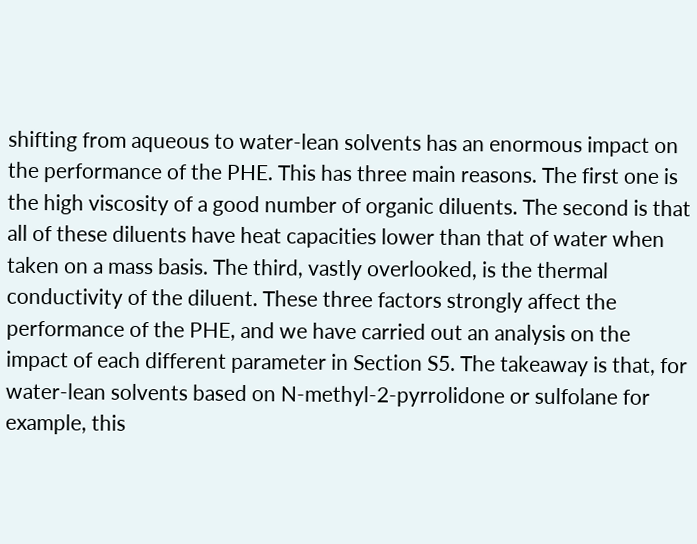shifting from aqueous to water-lean solvents has an enormous impact on the performance of the PHE. This has three main reasons. The first one is the high viscosity of a good number of organic diluents. The second is that all of these diluents have heat capacities lower than that of water when taken on a mass basis. The third, vastly overlooked, is the thermal conductivity of the diluent. These three factors strongly affect the performance of the PHE, and we have carried out an analysis on the impact of each different parameter in Section S5. The takeaway is that, for water-lean solvents based on N-methyl-2-pyrrolidone or sulfolane for example, this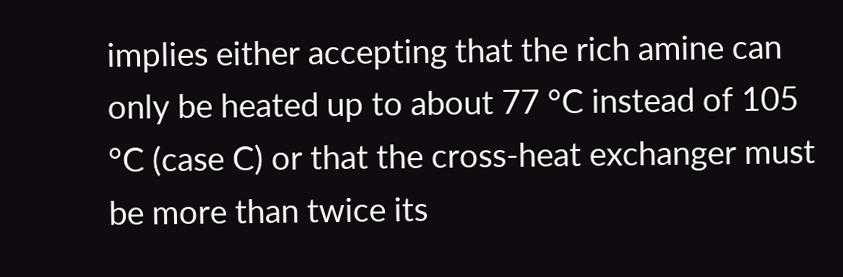implies either accepting that the rich amine can only be heated up to about 77 °C instead of 105 °C (case C) or that the cross-heat exchanger must be more than twice its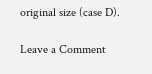original size (case D).

Leave a Comment